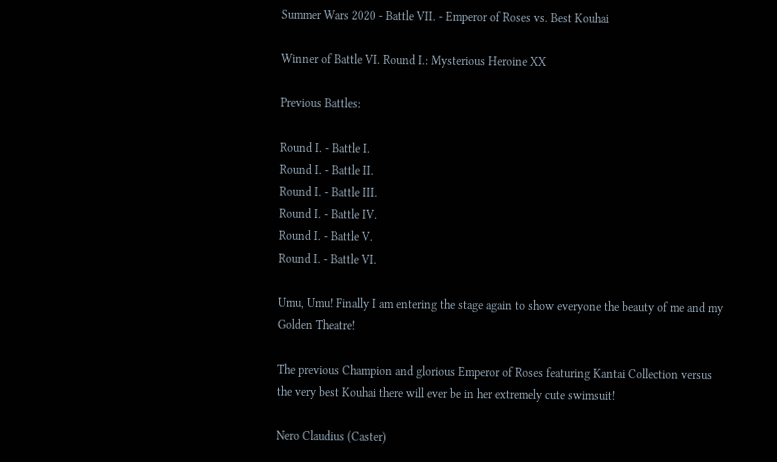Summer Wars 2020 - Battle VII. - Emperor of Roses vs. Best Kouhai

Winner of Battle VI. Round I.: Mysterious Heroine XX

Previous Battles:

Round I. - Battle I.
Round I. - Battle II.
Round I. - Battle III.
Round I. - Battle IV.
Round I. - Battle V.
Round I. - Battle VI.

Umu, Umu! Finally I am entering the stage again to show everyone the beauty of me and my Golden Theatre!

The previous Champion and glorious Emperor of Roses featuring Kantai Collection versus the very best Kouhai there will ever be in her extremely cute swimsuit!

Nero Claudius (Caster)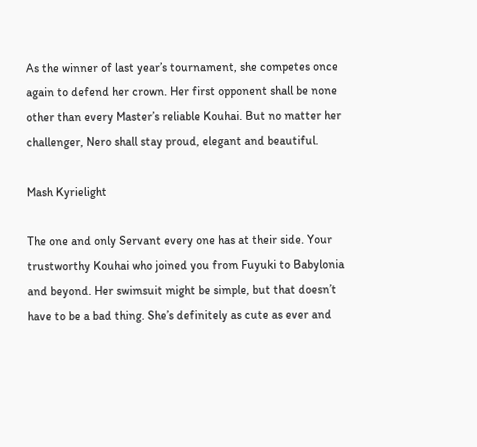As the winner of last year’s tournament, she competes once again to defend her crown. Her first opponent shall be none other than every Master’s reliable Kouhai. But no matter her challenger, Nero shall stay proud, elegant and beautiful.

Mash Kyrielight

The one and only Servant every one has at their side. Your trustworthy Kouhai who joined you from Fuyuki to Babylonia and beyond. Her swimsuit might be simple, but that doesn’t have to be a bad thing. She’s definitely as cute as ever and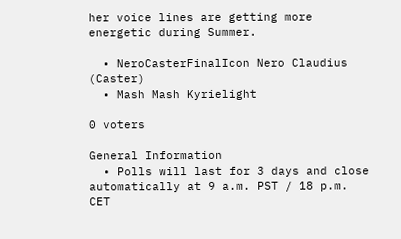her voice lines are getting more energetic during Summer.

  • NeroCasterFinalIcon Nero Claudius (Caster)
  • Mash Mash Kyrielight

0 voters

General Information
  • Polls will last for 3 days and close automatically at 9 a.m. PST / 18 p.m. CET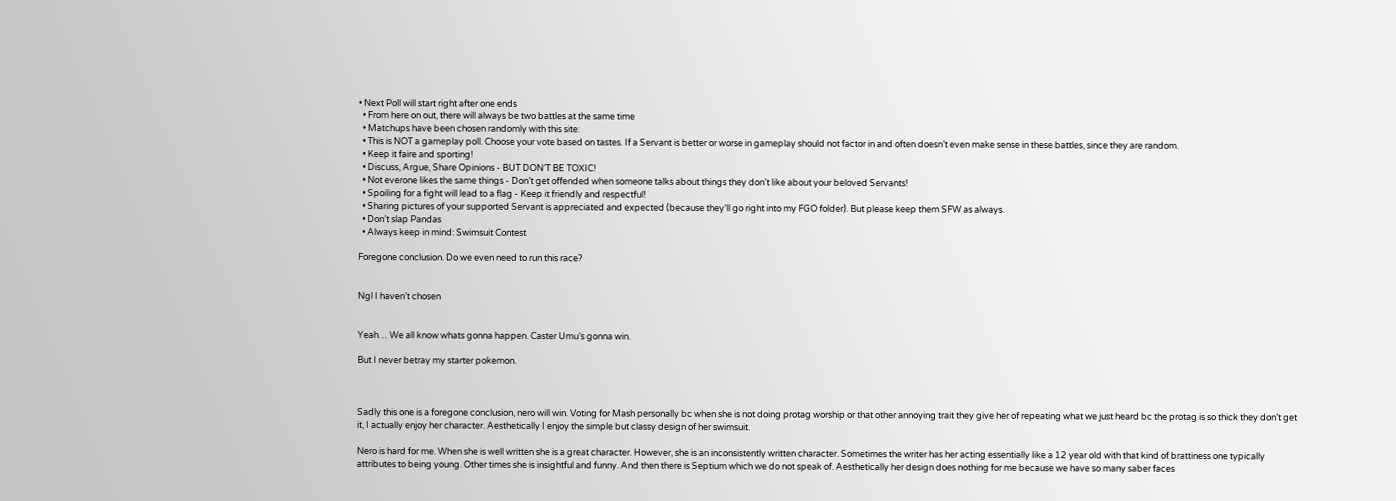• Next Poll will start right after one ends
  • From here on out, there will always be two battles at the same time
  • Matchups have been chosen randomly with this site:
  • This is NOT a gameplay poll. Choose your vote based on tastes. If a Servant is better or worse in gameplay should not factor in and often doesn’t even make sense in these battles, since they are random.
  • Keep it faire and sporting!
  • Discuss, Argue, Share Opinions - BUT DON’T BE TOXIC!
  • Not everone likes the same things - Don’t get offended when someone talks about things they don’t like about your beloved Servants!
  • Spoiling for a fight will lead to a flag - Keep it friendly and respectful!
  • Sharing pictures of your supported Servant is appreciated and expected (because they’ll go right into my FGO folder). But please keep them SFW as always.
  • Don’t slap Pandas
  • Always keep in mind: Swimsuit Contest

Foregone conclusion. Do we even need to run this race?


Ngl I haven’t chosen


Yeah… We all know whats gonna happen. Caster Umu’s gonna win.

But I never betray my starter pokemon.



Sadly this one is a foregone conclusion, nero will win. Voting for Mash personally bc when she is not doing protag worship or that other annoying trait they give her of repeating what we just heard bc the protag is so thick they don’t get it, I actually enjoy her character. Aesthetically I enjoy the simple but classy design of her swimsuit.

Nero is hard for me. When she is well written she is a great character. However, she is an inconsistently written character. Sometimes the writer has her acting essentially like a 12 year old with that kind of brattiness one typically attributes to being young. Other times she is insightful and funny. And then there is Septium which we do not speak of. Aesthetically her design does nothing for me because we have so many saber faces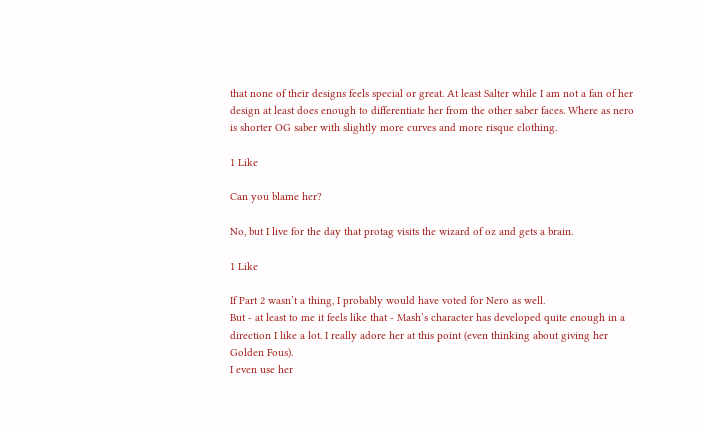that none of their designs feels special or great. At least Salter while I am not a fan of her design at least does enough to differentiate her from the other saber faces. Where as nero is shorter OG saber with slightly more curves and more risque clothing.

1 Like

Can you blame her?

No, but I live for the day that protag visits the wizard of oz and gets a brain.

1 Like

If Part 2 wasn’t a thing, I probably would have voted for Nero as well.
But - at least to me it feels like that - Mash’s character has developed quite enough in a direction I like a lot. I really adore her at this point (even thinking about giving her Golden Fous).
I even use her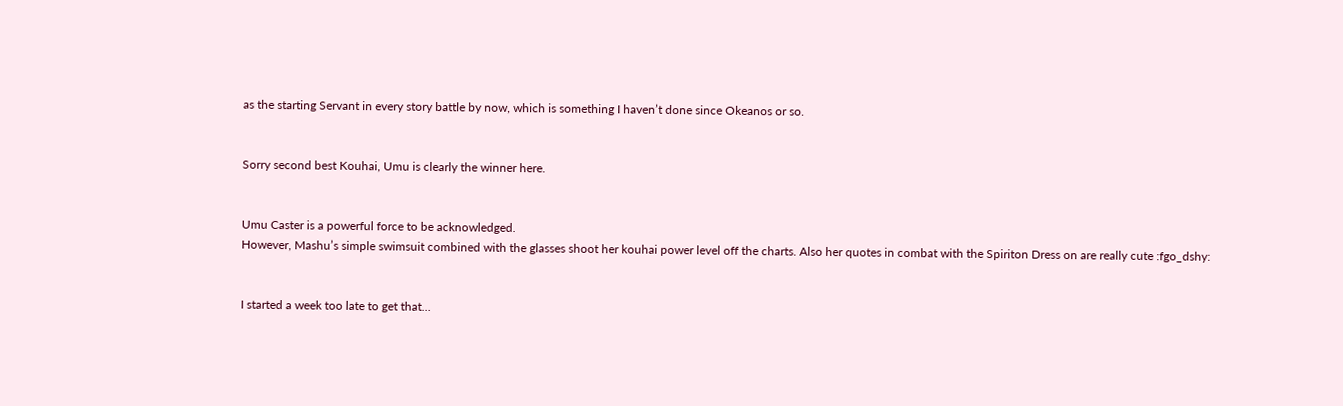as the starting Servant in every story battle by now, which is something I haven’t done since Okeanos or so.


Sorry second best Kouhai, Umu is clearly the winner here.


Umu Caster is a powerful force to be acknowledged.
However, Mashu’s simple swimsuit combined with the glasses shoot her kouhai power level off the charts. Also her quotes in combat with the Spiriton Dress on are really cute :fgo_dshy:


I started a week too late to get that…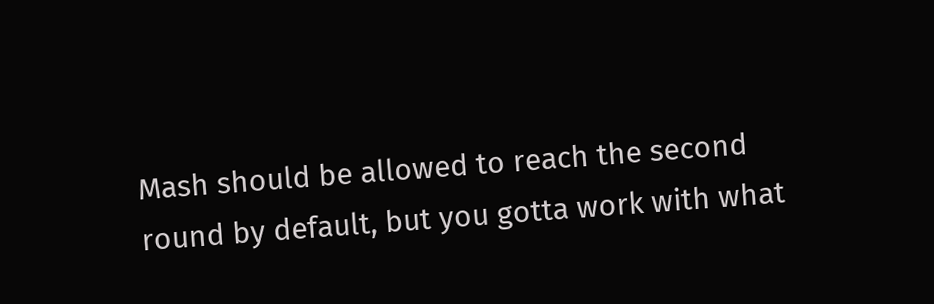Mash should be allowed to reach the second round by default, but you gotta work with what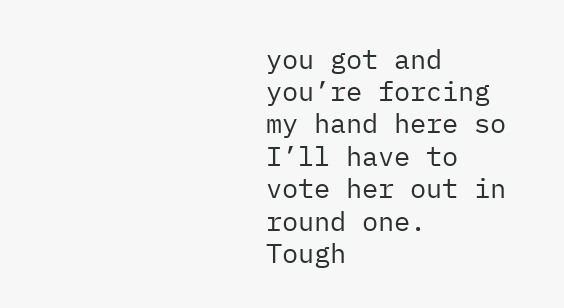you got and you’re forcing my hand here so I’ll have to vote her out in round one.
Tough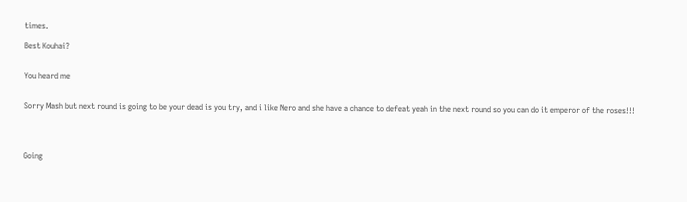times.

Best Kouhai?


You heard me


Sorry Mash but next round is going to be your dead is you try, and i like Nero and she have a chance to defeat yeah in the next round so you can do it emperor of the roses!!!




Going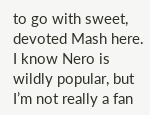to go with sweet, devoted Mash here. I know Nero is wildly popular, but I’m not really a fan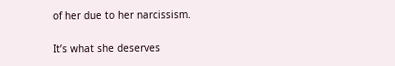of her due to her narcissism.


It’s what she deserves